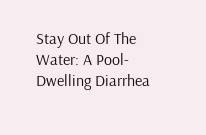Stay Out Of The Water: A Pool-Dwelling Diarrhea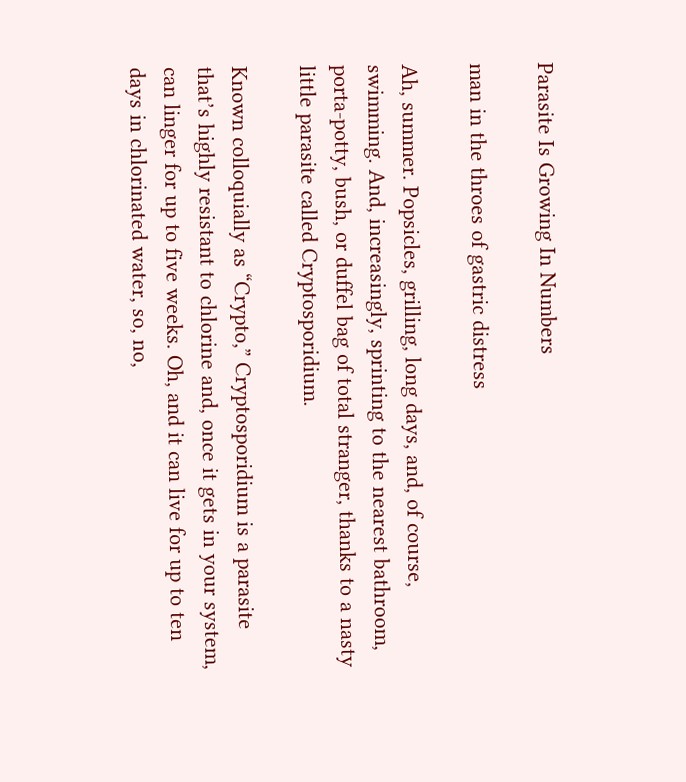Parasite Is Growing In Numbers

man in the throes of gastric distress

Ah, summer. Popsicles, grilling, long days, and, of course, swimming. And, increasingly, sprinting to the nearest bathroom, porta-potty, bush, or duffel bag of total stranger, thanks to a nasty little parasite called Cryptosporidium.

Known colloquially as “Crypto,” Cryptosporidium is a parasite that’s highly resistant to chlorine and, once it gets in your system, can linger for up to five weeks. Oh, and it can live for up to ten days in chlorinated water, so, no,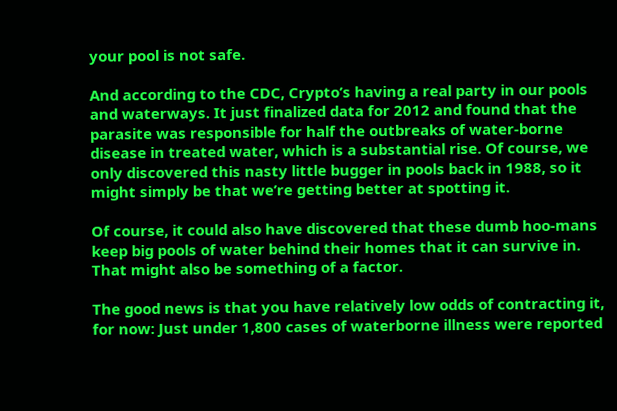your pool is not safe.

And according to the CDC, Crypto’s having a real party in our pools and waterways. It just finalized data for 2012 and found that the parasite was responsible for half the outbreaks of water-borne disease in treated water, which is a substantial rise. Of course, we only discovered this nasty little bugger in pools back in 1988, so it might simply be that we’re getting better at spotting it.

Of course, it could also have discovered that these dumb hoo-mans keep big pools of water behind their homes that it can survive in. That might also be something of a factor.

The good news is that you have relatively low odds of contracting it, for now: Just under 1,800 cases of waterborne illness were reported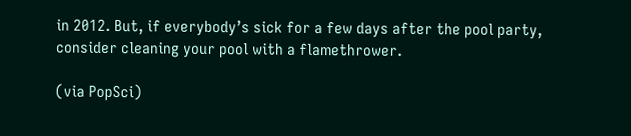in 2012. But, if everybody’s sick for a few days after the pool party, consider cleaning your pool with a flamethrower.

(via PopSci)